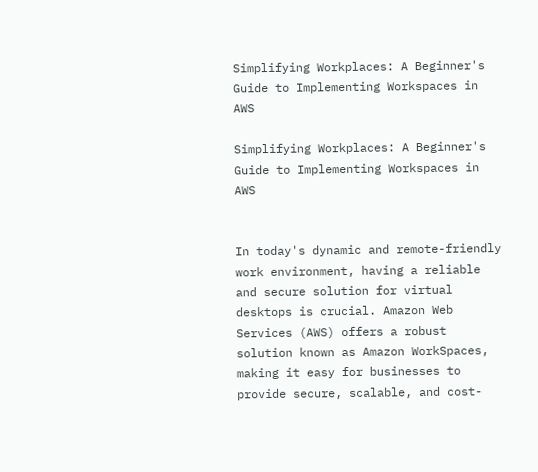Simplifying Workplaces: A Beginner's Guide to Implementing Workspaces in AWS

Simplifying Workplaces: A Beginner's Guide to Implementing Workspaces in AWS


In today's dynamic and remote-friendly work environment, having a reliable and secure solution for virtual desktops is crucial. Amazon Web Services (AWS) offers a robust solution known as Amazon WorkSpaces, making it easy for businesses to provide secure, scalable, and cost-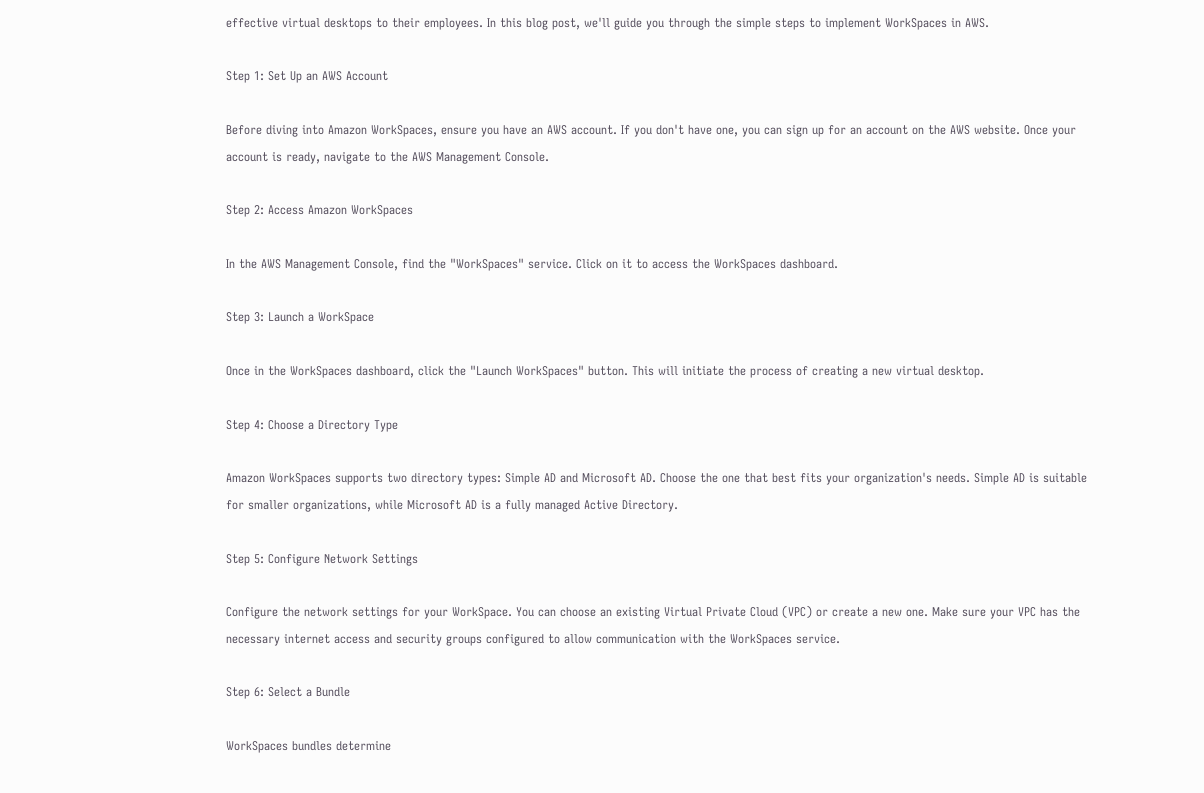effective virtual desktops to their employees. In this blog post, we'll guide you through the simple steps to implement WorkSpaces in AWS.

Step 1: Set Up an AWS Account

Before diving into Amazon WorkSpaces, ensure you have an AWS account. If you don't have one, you can sign up for an account on the AWS website. Once your account is ready, navigate to the AWS Management Console.

Step 2: Access Amazon WorkSpaces

In the AWS Management Console, find the "WorkSpaces" service. Click on it to access the WorkSpaces dashboard.

Step 3: Launch a WorkSpace

Once in the WorkSpaces dashboard, click the "Launch WorkSpaces" button. This will initiate the process of creating a new virtual desktop.

Step 4: Choose a Directory Type

Amazon WorkSpaces supports two directory types: Simple AD and Microsoft AD. Choose the one that best fits your organization's needs. Simple AD is suitable for smaller organizations, while Microsoft AD is a fully managed Active Directory.

Step 5: Configure Network Settings

Configure the network settings for your WorkSpace. You can choose an existing Virtual Private Cloud (VPC) or create a new one. Make sure your VPC has the necessary internet access and security groups configured to allow communication with the WorkSpaces service.

Step 6: Select a Bundle

WorkSpaces bundles determine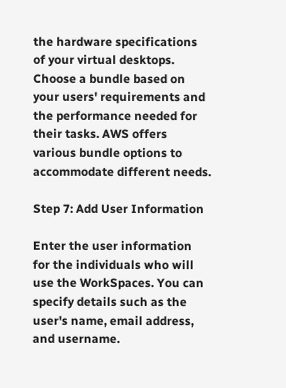the hardware specifications of your virtual desktops. Choose a bundle based on your users' requirements and the performance needed for their tasks. AWS offers various bundle options to accommodate different needs.

Step 7: Add User Information

Enter the user information for the individuals who will use the WorkSpaces. You can specify details such as the user's name, email address, and username.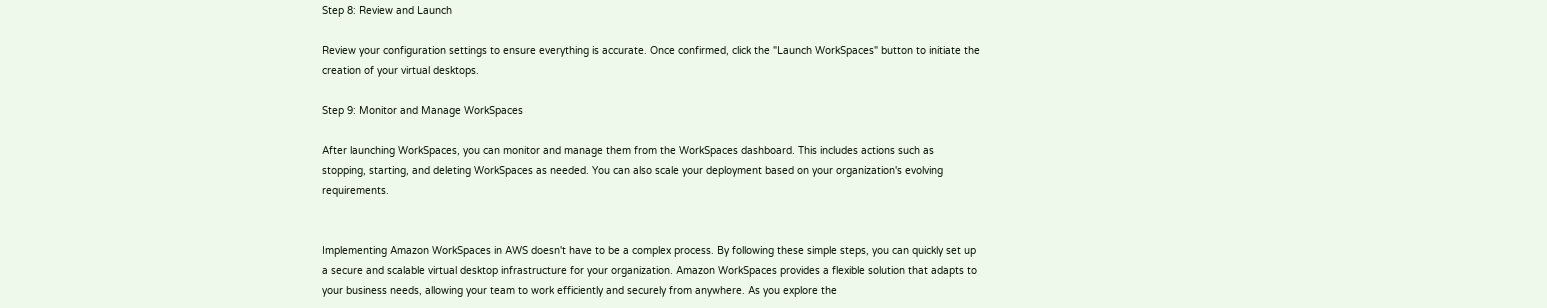Step 8: Review and Launch

Review your configuration settings to ensure everything is accurate. Once confirmed, click the "Launch WorkSpaces" button to initiate the creation of your virtual desktops.

Step 9: Monitor and Manage WorkSpaces

After launching WorkSpaces, you can monitor and manage them from the WorkSpaces dashboard. This includes actions such as stopping, starting, and deleting WorkSpaces as needed. You can also scale your deployment based on your organization's evolving requirements.


Implementing Amazon WorkSpaces in AWS doesn't have to be a complex process. By following these simple steps, you can quickly set up a secure and scalable virtual desktop infrastructure for your organization. Amazon WorkSpaces provides a flexible solution that adapts to your business needs, allowing your team to work efficiently and securely from anywhere. As you explore the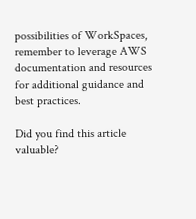possibilities of WorkSpaces, remember to leverage AWS documentation and resources for additional guidance and best practices.

Did you find this article valuable?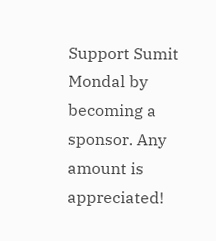Support Sumit Mondal by becoming a sponsor. Any amount is appreciated!